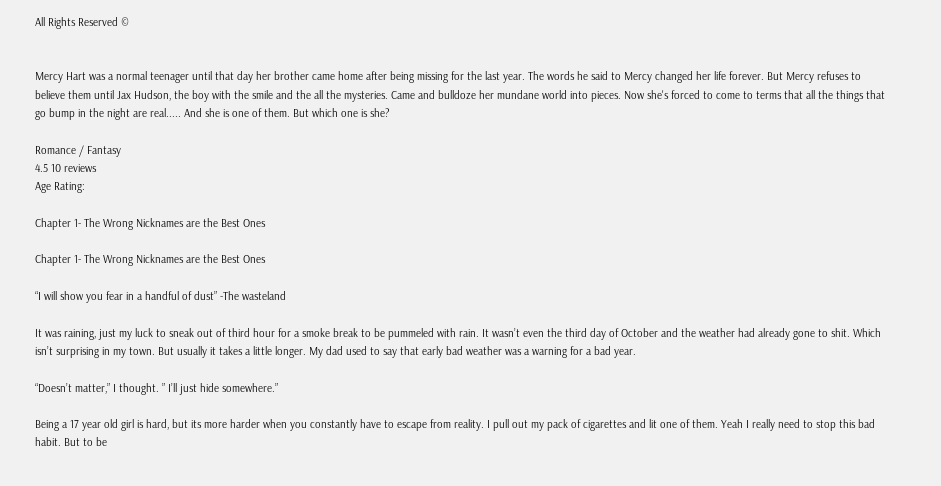All Rights Reserved ©


Mercy Hart was a normal teenager until that day her brother came home after being missing for the last year. The words he said to Mercy changed her life forever. But Mercy refuses to believe them until Jax Hudson, the boy with the smile and the all the mysteries. Came and bulldoze her mundane world into pieces. Now she's forced to come to terms that all the things that go bump in the night are real..... And she is one of them. But which one is she?

Romance / Fantasy
4.5 10 reviews
Age Rating:

Chapter 1- The Wrong Nicknames are the Best Ones

Chapter 1- The Wrong Nicknames are the Best Ones

“I will show you fear in a handful of dust” -The wasteland

It was raining, just my luck to sneak out of third hour for a smoke break to be pummeled with rain. It wasn’t even the third day of October and the weather had already gone to shit. Which isn’t surprising in my town. But usually it takes a little longer. My dad used to say that early bad weather was a warning for a bad year.

“Doesn’t matter,” I thought. ” I’ll just hide somewhere.”

Being a 17 year old girl is hard, but its more harder when you constantly have to escape from reality. I pull out my pack of cigarettes and lit one of them. Yeah I really need to stop this bad habit. But to be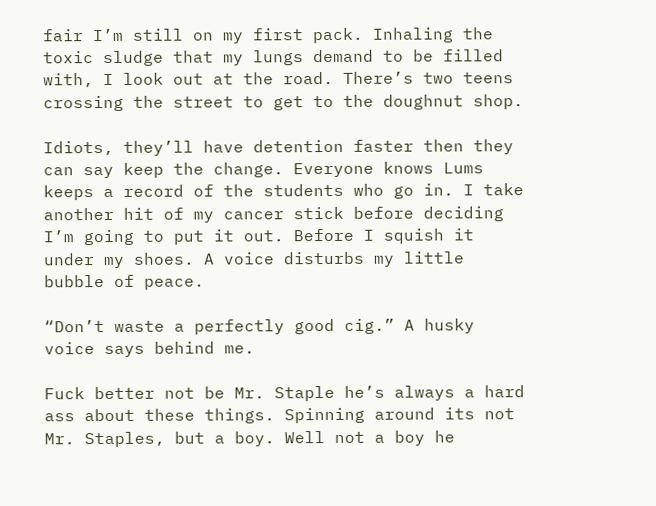fair I’m still on my first pack. Inhaling the toxic sludge that my lungs demand to be filled with, I look out at the road. There’s two teens crossing the street to get to the doughnut shop.

Idiots, they’ll have detention faster then they can say keep the change. Everyone knows Lums keeps a record of the students who go in. I take another hit of my cancer stick before deciding I’m going to put it out. Before I squish it under my shoes. A voice disturbs my little bubble of peace.

“Don’t waste a perfectly good cig.” A husky voice says behind me.

Fuck better not be Mr. Staple he’s always a hard ass about these things. Spinning around its not Mr. Staples, but a boy. Well not a boy he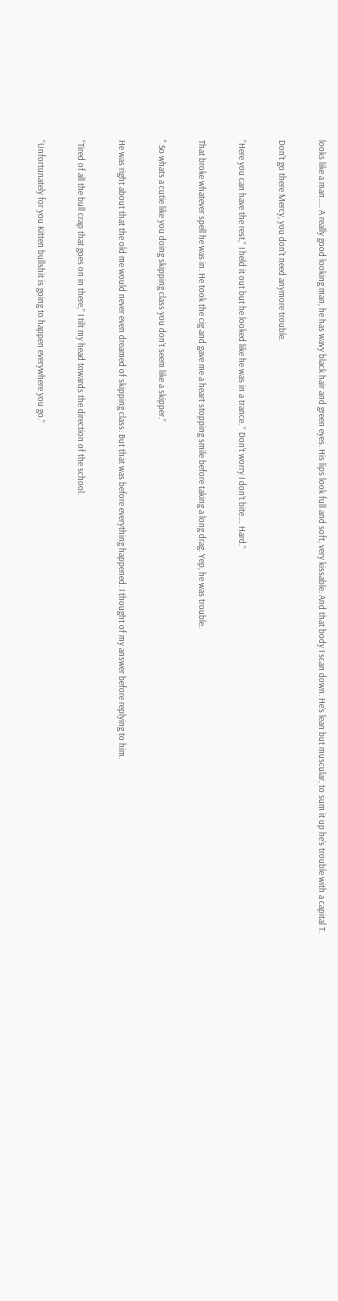looks like a man..... A really good looking man, he has wavy black hair and green eyes. His lips look full and soft, very kissable. And that body I scan down. He’s lean but muscular, to sum it up he’s trouble with a capital T.

Don’t go there Mercy, you don’t need anymore trouble.

“Here you can have the rest,” I held it out but he looked like he was in a trance. ” Don’t worry I don’t bite.... Hard.”

That broke whatever spell he was in. He took the cig and gave me a heart stopping smile before taking a long drag. Yep, he was trouble.

" So whats a cutie like you doing skipping class you don’t seem like a skipper.”

He was right about that the old me would never even dreamed of skipping class. But that was before everything happened. I thought of my answer before replying to him.

“Tired of all the bull crap that goes on in there,” I tilt my head towards the direction of the school.

“Unfortunately for you Kitten bullshit is going to happen everywhere you go.”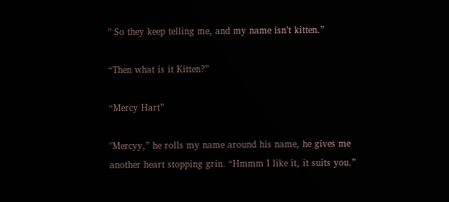" So they keep telling me, and my name isn’t kitten.”

“Then what is it Kitten?”

“Mercy Hart”

"Mercyy,” he rolls my name around his name, he gives me another heart stopping grin. “Hmmm I like it, it suits you.”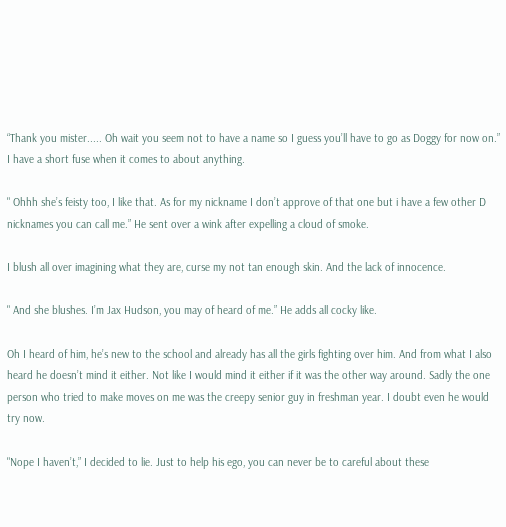“Thank you mister..... Oh wait you seem not to have a name so I guess you’ll have to go as Doggy for now on.” I have a short fuse when it comes to about anything.

" Ohhh she’s feisty too, I like that. As for my nickname I don’t approve of that one but i have a few other D nicknames you can call me.” He sent over a wink after expelling a cloud of smoke.

I blush all over imagining what they are, curse my not tan enough skin. And the lack of innocence.

" And she blushes. I’m Jax Hudson, you may of heard of me.” He adds all cocky like.

Oh I heard of him, he’s new to the school and already has all the girls fighting over him. And from what I also heard he doesn’t mind it either. Not like I would mind it either if it was the other way around. Sadly the one person who tried to make moves on me was the creepy senior guy in freshman year. I doubt even he would try now.

"Nope I haven’t,” I decided to lie. Just to help his ego, you can never be to careful about these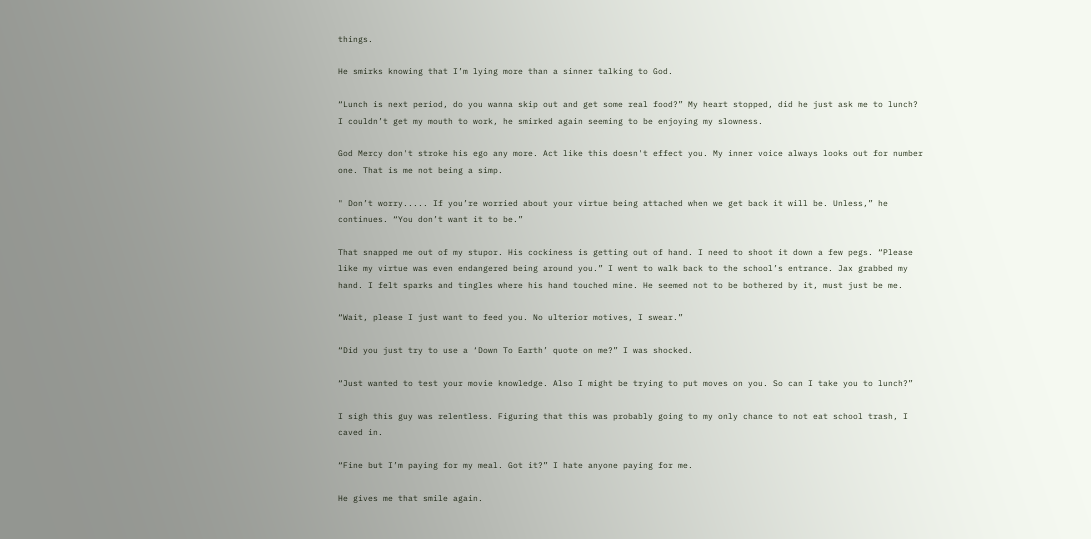things.

He smirks knowing that I’m lying more than a sinner talking to God.

“Lunch is next period, do you wanna skip out and get some real food?” My heart stopped, did he just ask me to lunch? I couldn’t get my mouth to work, he smirked again seeming to be enjoying my slowness.

God Mercy don't stroke his ego any more. Act like this doesn't effect you. My inner voice always looks out for number one. That is me not being a simp.

" Don’t worry..... If you’re worried about your virtue being attached when we get back it will be. Unless,” he continues. “You don’t want it to be.”

That snapped me out of my stupor. His cockiness is getting out of hand. I need to shoot it down a few pegs. “Please like my virtue was even endangered being around you.” I went to walk back to the school’s entrance. Jax grabbed my hand. I felt sparks and tingles where his hand touched mine. He seemed not to be bothered by it, must just be me.

“Wait, please I just want to feed you. No ulterior motives, I swear.”

“Did you just try to use a ‘Down To Earth’ quote on me?” I was shocked.

“Just wanted to test your movie knowledge. Also I might be trying to put moves on you. So can I take you to lunch?”

I sigh this guy was relentless. Figuring that this was probably going to my only chance to not eat school trash, I caved in.

“Fine but I’m paying for my meal. Got it?” I hate anyone paying for me.

He gives me that smile again.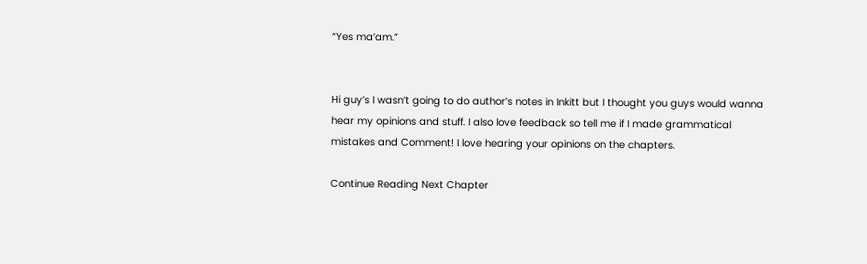“Yes ma’am.”


Hi guy’s I wasn’t going to do author’s notes in Inkitt but I thought you guys would wanna hear my opinions and stuff. I also love feedback so tell me if I made grammatical mistakes and Comment! I love hearing your opinions on the chapters.

Continue Reading Next Chapter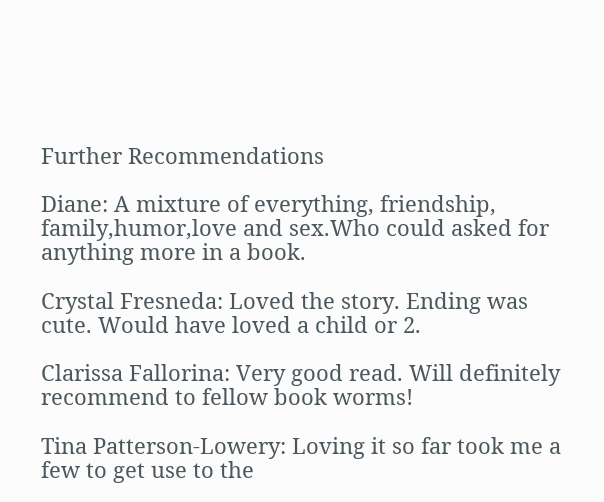Further Recommendations

Diane: A mixture of everything, friendship, family,humor,love and sex.Who could asked for anything more in a book.

Crystal Fresneda: Loved the story. Ending was cute. Would have loved a child or 2.

Clarissa Fallorina: Very good read. Will definitely recommend to fellow book worms!

Tina Patterson-Lowery: Loving it so far took me a few to get use to the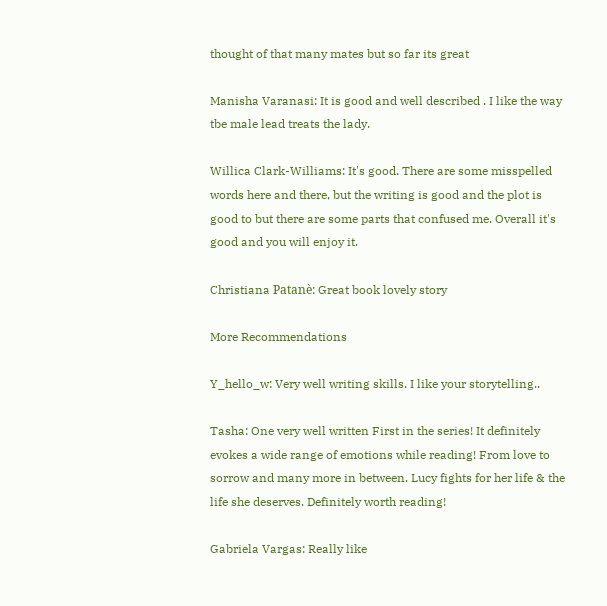thought of that many mates but so far its great

Manisha Varanasi: It is good and well described . I like the way tbe male lead treats the lady.

Willica Clark-Williams: It's good. There are some misspelled words here and there, but the writing is good and the plot is good to but there are some parts that confused me. Overall it's good and you will enjoy it.

Christiana Patanè: Great book lovely story

More Recommendations

Y_hello_w: Very well writing skills. I like your storytelling..

Tasha: One very well written First in the series! It definitely evokes a wide range of emotions while reading! From love to sorrow and many more in between. Lucy fights for her life & the life she deserves. Definitely worth reading!

Gabriela Vargas: Really like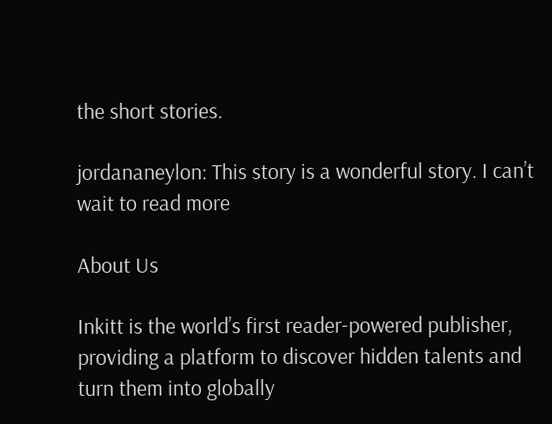the short stories.

jordananeylon: This story is a wonderful story. I can’t wait to read more

About Us

Inkitt is the world’s first reader-powered publisher, providing a platform to discover hidden talents and turn them into globally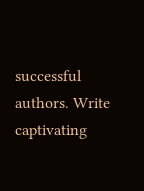successful authors. Write captivating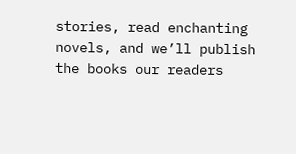stories, read enchanting novels, and we’ll publish the books our readers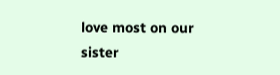love most on our sister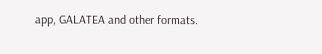app, GALATEA and other formats.